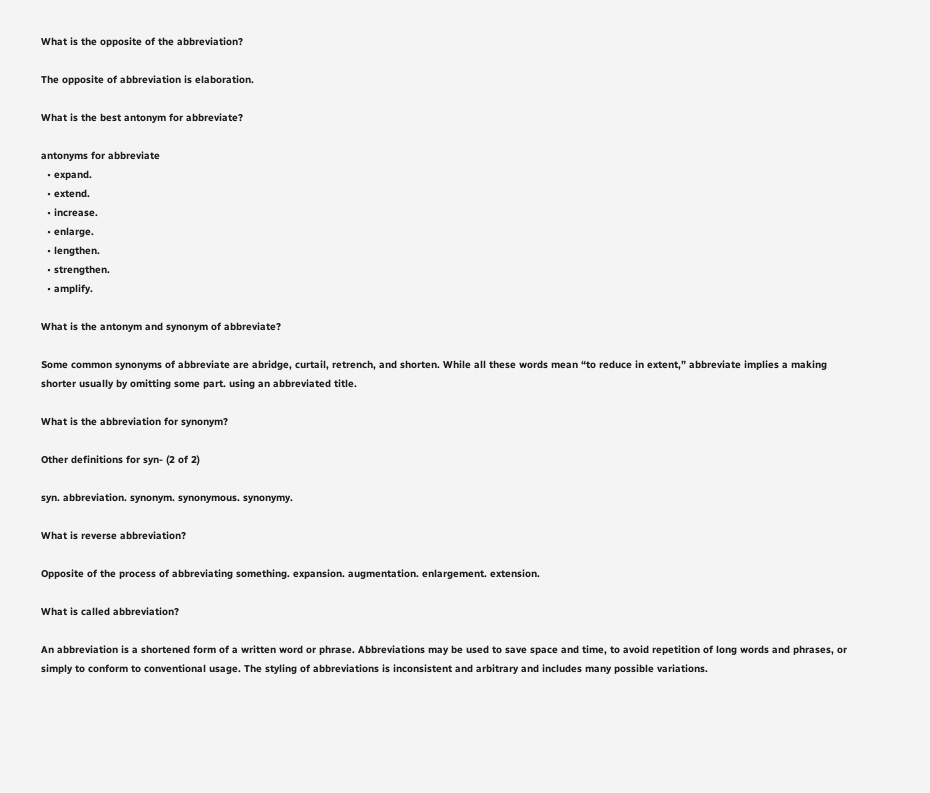What is the opposite of the abbreviation?

The opposite of abbreviation is elaboration.

What is the best antonym for abbreviate?

antonyms for abbreviate
  • expand.
  • extend.
  • increase.
  • enlarge.
  • lengthen.
  • strengthen.
  • amplify.

What is the antonym and synonym of abbreviate?

Some common synonyms of abbreviate are abridge, curtail, retrench, and shorten. While all these words mean “to reduce in extent,” abbreviate implies a making shorter usually by omitting some part. using an abbreviated title.

What is the abbreviation for synonym?

Other definitions for syn- (2 of 2)

syn. abbreviation. synonym. synonymous. synonymy.

What is reverse abbreviation?

Opposite of the process of abbreviating something. expansion. augmentation. enlargement. extension.

What is called abbreviation?

An abbreviation is a shortened form of a written word or phrase. Abbreviations may be used to save space and time, to avoid repetition of long words and phrases, or simply to conform to conventional usage. The styling of abbreviations is inconsistent and arbitrary and includes many possible variations.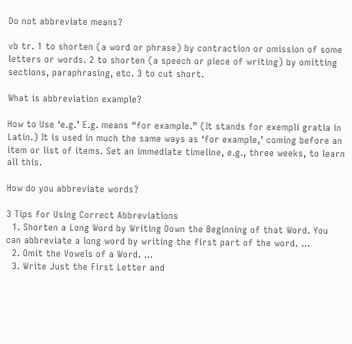Do not abbreviate means?

vb tr. 1 to shorten (a word or phrase) by contraction or omission of some letters or words. 2 to shorten (a speech or piece of writing) by omitting sections, paraphrasing, etc. 3 to cut short.

What is abbreviation example?

How to Use ‘e.g.’ E.g. means “for example.” (It stands for exempli gratia in Latin.) It is used in much the same ways as ‘for example,’ coming before an item or list of items. Set an immediate timeline, e.g., three weeks, to learn all this.

How do you abbreviate words?

3 Tips for Using Correct Abbreviations
  1. Shorten a Long Word by Writing Down the Beginning of that Word. You can abbreviate a long word by writing the first part of the word. …
  2. Omit the Vowels of a Word. …
  3. Write Just the First Letter and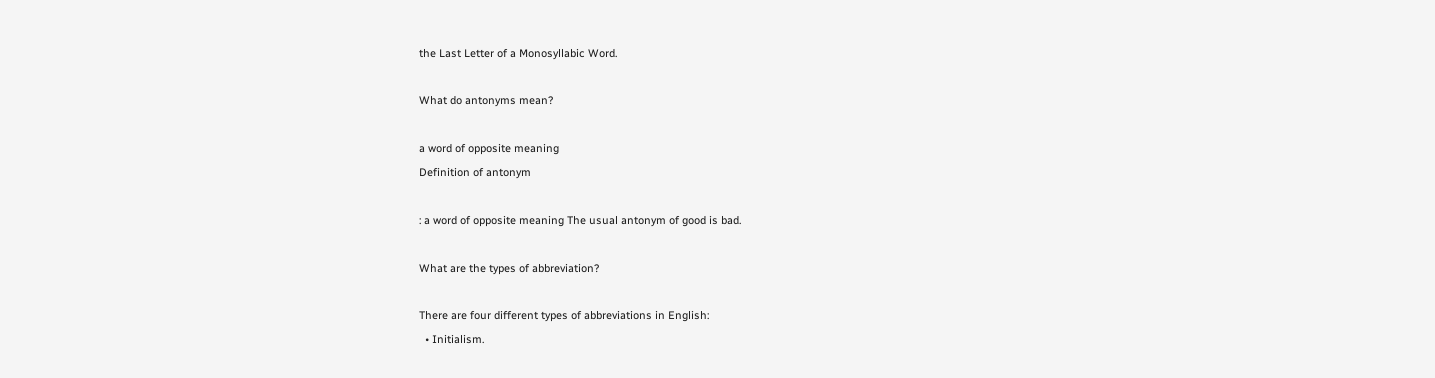the Last Letter of a Monosyllabic Word.

What do antonyms mean?

a word of opposite meaning
Definition of antonym

: a word of opposite meaning The usual antonym of good is bad.

What are the types of abbreviation?

There are four different types of abbreviations in English:
  • Initialism.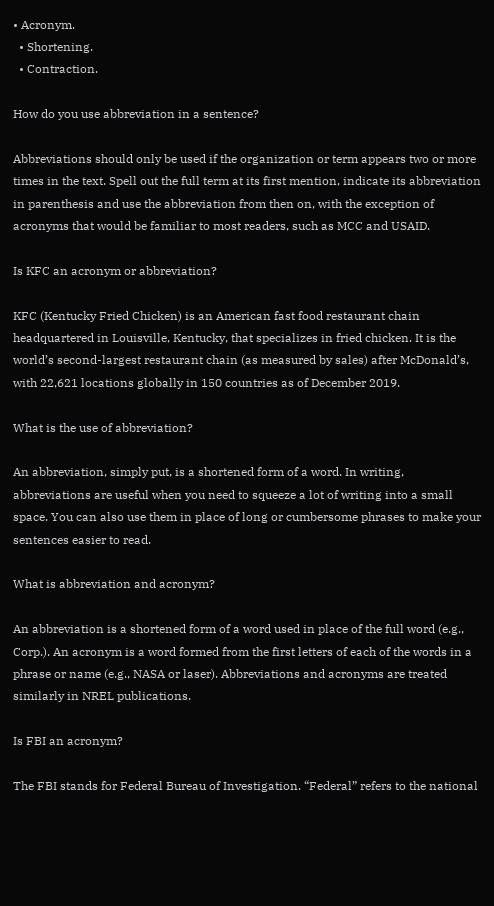• Acronym.
  • Shortening.
  • Contraction.

How do you use abbreviation in a sentence?

Abbreviations should only be used if the organization or term appears two or more times in the text. Spell out the full term at its first mention, indicate its abbreviation in parenthesis and use the abbreviation from then on, with the exception of acronyms that would be familiar to most readers, such as MCC and USAID.

Is KFC an acronym or abbreviation?

KFC (Kentucky Fried Chicken) is an American fast food restaurant chain headquartered in Louisville, Kentucky, that specializes in fried chicken. It is the world’s second-largest restaurant chain (as measured by sales) after McDonald’s, with 22,621 locations globally in 150 countries as of December 2019.

What is the use of abbreviation?

An abbreviation, simply put, is a shortened form of a word. In writing, abbreviations are useful when you need to squeeze a lot of writing into a small space. You can also use them in place of long or cumbersome phrases to make your sentences easier to read.

What is abbreviation and acronym?

An abbreviation is a shortened form of a word used in place of the full word (e.g., Corp.). An acronym is a word formed from the first letters of each of the words in a phrase or name (e.g., NASA or laser). Abbreviations and acronyms are treated similarly in NREL publications.

Is FBI an acronym?

The FBI stands for Federal Bureau of Investigation. “Federal” refers to the national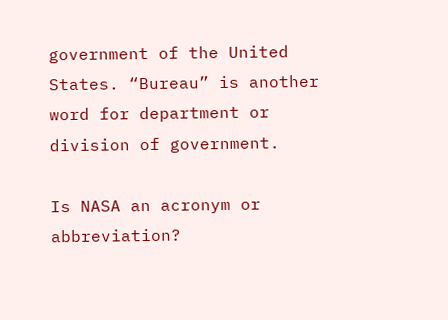government of the United States. “Bureau” is another word for department or division of government.

Is NASA an acronym or abbreviation?